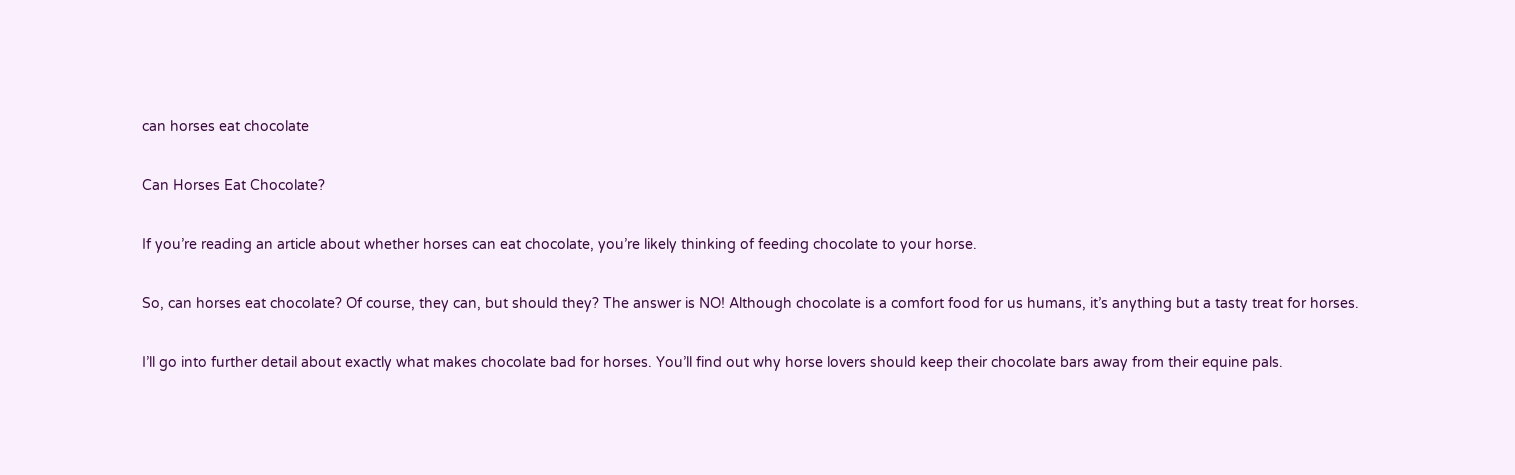can horses eat chocolate

Can Horses Eat Chocolate?

If you’re reading an article about whether horses can eat chocolate, you’re likely thinking of feeding chocolate to your horse.

So, can horses eat chocolate? Of course, they can, but should they? The answer is NO! Although chocolate is a comfort food for us humans, it’s anything but a tasty treat for horses.

I’ll go into further detail about exactly what makes chocolate bad for horses. You’ll find out why horse lovers should keep their chocolate bars away from their equine pals.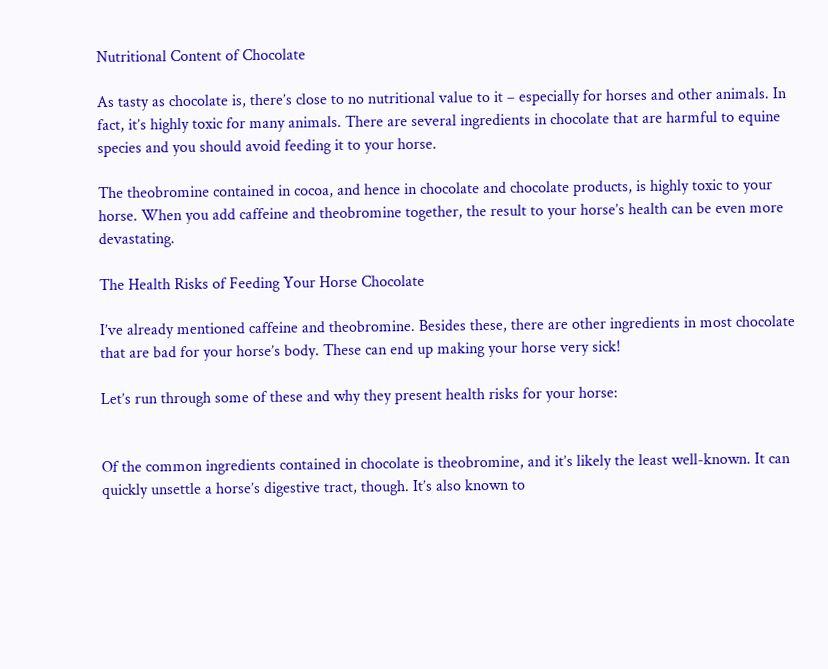Nutritional Content of Chocolate

As tasty as chocolate is, there’s close to no nutritional value to it – especially for horses and other animals. In fact, it’s highly toxic for many animals. There are several ingredients in chocolate that are harmful to equine species and you should avoid feeding it to your horse.

The theobromine contained in cocoa, and hence in chocolate and chocolate products, is highly toxic to your horse. When you add caffeine and theobromine together, the result to your horse’s health can be even more devastating.

The Health Risks of Feeding Your Horse Chocolate

I’ve already mentioned caffeine and theobromine. Besides these, there are other ingredients in most chocolate that are bad for your horse’s body. These can end up making your horse very sick!

Let’s run through some of these and why they present health risks for your horse:


Of the common ingredients contained in chocolate is theobromine, and it’s likely the least well-known. It can quickly unsettle a horse’s digestive tract, though. It’s also known to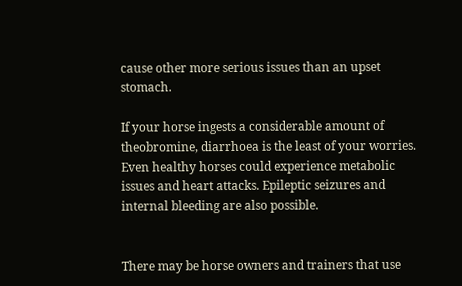cause other more serious issues than an upset stomach.

If your horse ingests a considerable amount of theobromine, diarrhoea is the least of your worries. Even healthy horses could experience metabolic issues and heart attacks. Epileptic seizures and internal bleeding are also possible.


There may be horse owners and trainers that use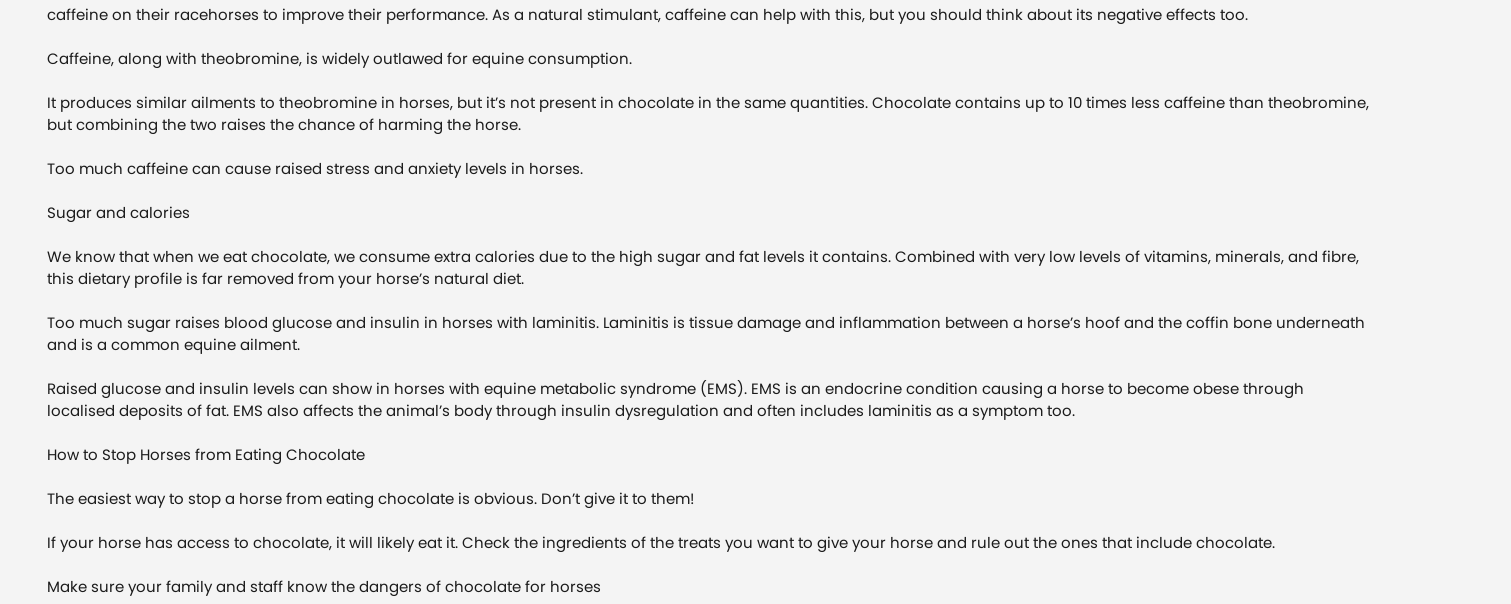caffeine on their racehorses to improve their performance. As a natural stimulant, caffeine can help with this, but you should think about its negative effects too.

Caffeine, along with theobromine, is widely outlawed for equine consumption.

It produces similar ailments to theobromine in horses, but it’s not present in chocolate in the same quantities. Chocolate contains up to 10 times less caffeine than theobromine, but combining the two raises the chance of harming the horse.

Too much caffeine can cause raised stress and anxiety levels in horses.

Sugar and calories

We know that when we eat chocolate, we consume extra calories due to the high sugar and fat levels it contains. Combined with very low levels of vitamins, minerals, and fibre, this dietary profile is far removed from your horse’s natural diet.

Too much sugar raises blood glucose and insulin in horses with laminitis. Laminitis is tissue damage and inflammation between a horse’s hoof and the coffin bone underneath and is a common equine ailment.

Raised glucose and insulin levels can show in horses with equine metabolic syndrome (EMS). EMS is an endocrine condition causing a horse to become obese through localised deposits of fat. EMS also affects the animal’s body through insulin dysregulation and often includes laminitis as a symptom too.

How to Stop Horses from Eating Chocolate

The easiest way to stop a horse from eating chocolate is obvious. Don’t give it to them!

If your horse has access to chocolate, it will likely eat it. Check the ingredients of the treats you want to give your horse and rule out the ones that include chocolate.

Make sure your family and staff know the dangers of chocolate for horses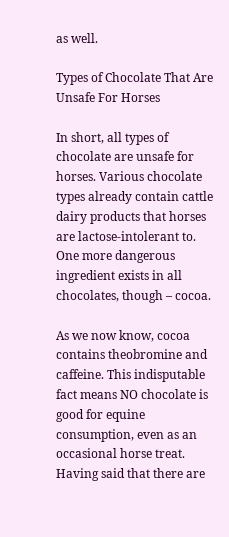as well.

Types of Chocolate That Are Unsafe For Horses

In short, all types of chocolate are unsafe for horses. Various chocolate types already contain cattle dairy products that horses are lactose-intolerant to. One more dangerous ingredient exists in all chocolates, though – cocoa.

As we now know, cocoa contains theobromine and caffeine. This indisputable fact means NO chocolate is good for equine consumption, even as an occasional horse treat. Having said that there are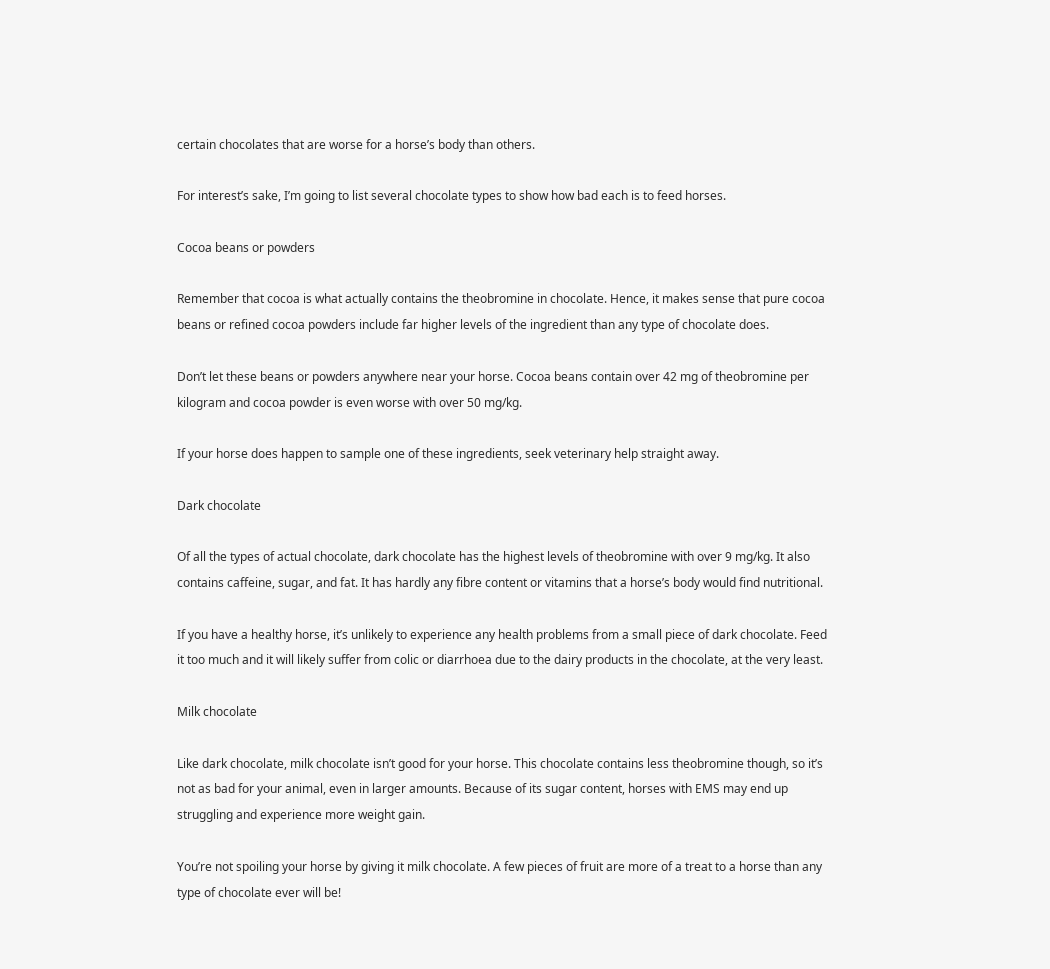certain chocolates that are worse for a horse’s body than others.

For interest’s sake, I’m going to list several chocolate types to show how bad each is to feed horses.

Cocoa beans or powders

Remember that cocoa is what actually contains the theobromine in chocolate. Hence, it makes sense that pure cocoa beans or refined cocoa powders include far higher levels of the ingredient than any type of chocolate does.

Don’t let these beans or powders anywhere near your horse. Cocoa beans contain over 42 mg of theobromine per kilogram and cocoa powder is even worse with over 50 mg/kg.

If your horse does happen to sample one of these ingredients, seek veterinary help straight away.

Dark chocolate

Of all the types of actual chocolate, dark chocolate has the highest levels of theobromine with over 9 mg/kg. It also contains caffeine, sugar, and fat. It has hardly any fibre content or vitamins that a horse’s body would find nutritional.

If you have a healthy horse, it’s unlikely to experience any health problems from a small piece of dark chocolate. Feed it too much and it will likely suffer from colic or diarrhoea due to the dairy products in the chocolate, at the very least.

Milk chocolate

Like dark chocolate, milk chocolate isn’t good for your horse. This chocolate contains less theobromine though, so it’s not as bad for your animal, even in larger amounts. Because of its sugar content, horses with EMS may end up struggling and experience more weight gain.

You’re not spoiling your horse by giving it milk chocolate. A few pieces of fruit are more of a treat to a horse than any type of chocolate ever will be!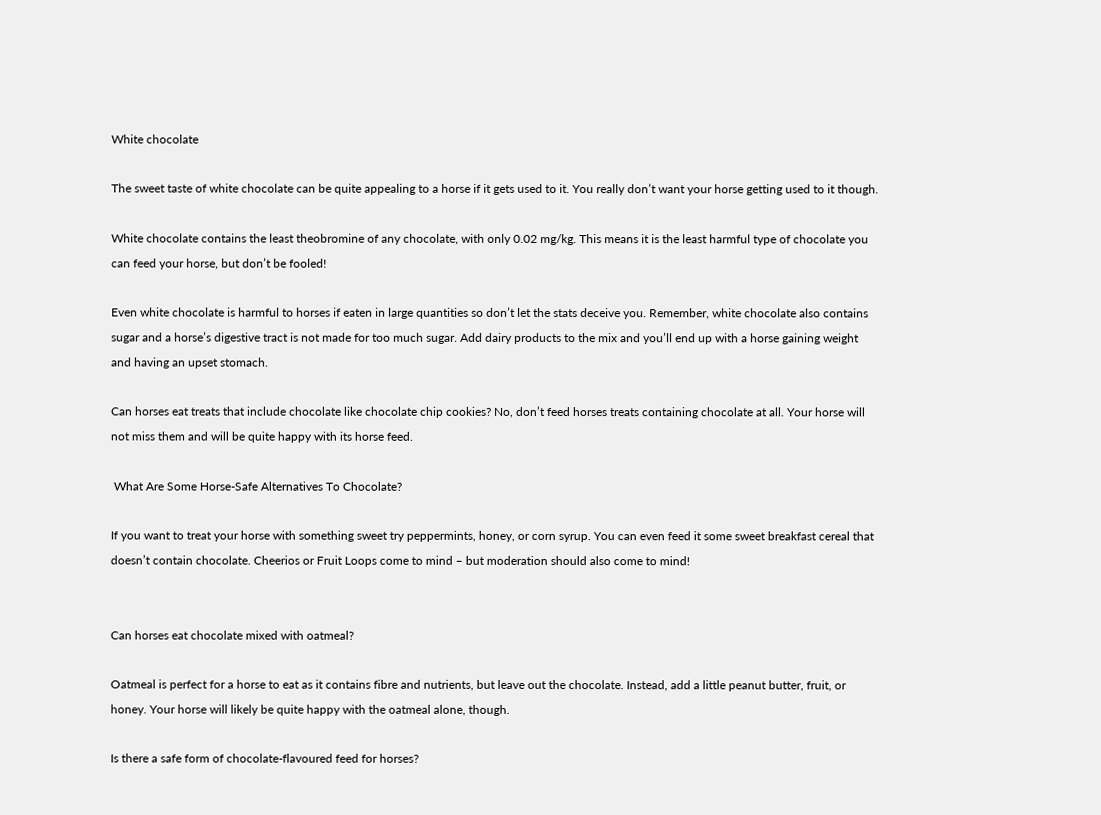White chocolate

The sweet taste of white chocolate can be quite appealing to a horse if it gets used to it. You really don’t want your horse getting used to it though.

White chocolate contains the least theobromine of any chocolate, with only 0.02 mg/kg. This means it is the least harmful type of chocolate you can feed your horse, but don’t be fooled!

Even white chocolate is harmful to horses if eaten in large quantities so don’t let the stats deceive you. Remember, white chocolate also contains sugar and a horse’s digestive tract is not made for too much sugar. Add dairy products to the mix and you’ll end up with a horse gaining weight and having an upset stomach.

Can horses eat treats that include chocolate like chocolate chip cookies? No, don’t feed horses treats containing chocolate at all. Your horse will not miss them and will be quite happy with its horse feed.

 What Are Some Horse-Safe Alternatives To Chocolate?

If you want to treat your horse with something sweet try peppermints, honey, or corn syrup. You can even feed it some sweet breakfast cereal that doesn’t contain chocolate. Cheerios or Fruit Loops come to mind – but moderation should also come to mind!


Can horses eat chocolate mixed with oatmeal?

Oatmeal is perfect for a horse to eat as it contains fibre and nutrients, but leave out the chocolate. Instead, add a little peanut butter, fruit, or honey. Your horse will likely be quite happy with the oatmeal alone, though.

Is there a safe form of chocolate-flavoured feed for horses?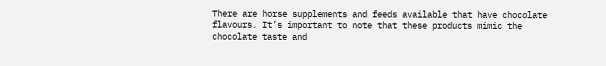There are horse supplements and feeds available that have chocolate flavours. It’s important to note that these products mimic the chocolate taste and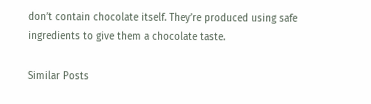don’t contain chocolate itself. They’re produced using safe ingredients to give them a chocolate taste.

Similar Posts